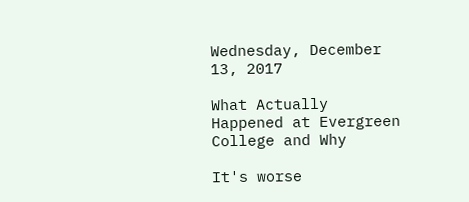Wednesday, December 13, 2017

What Actually Happened at Evergreen College and Why

It's worse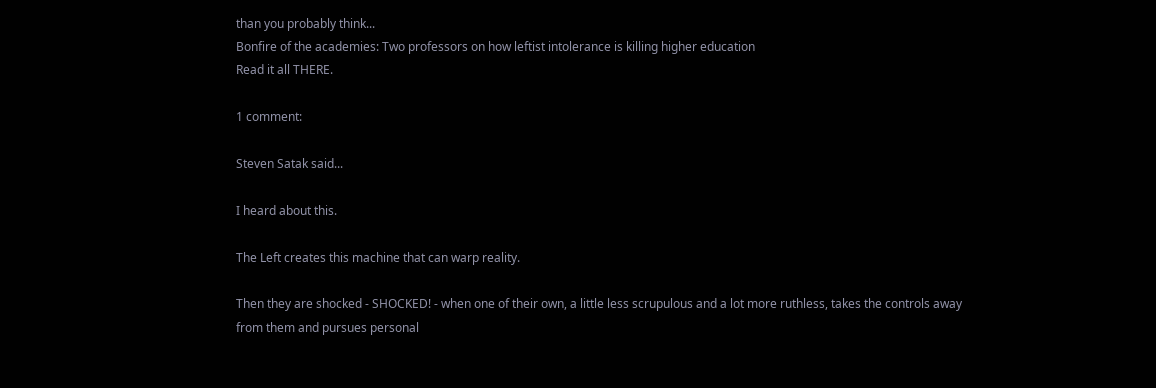than you probably think...
Bonfire of the academies: Two professors on how leftist intolerance is killing higher education
Read it all THERE.

1 comment:

Steven Satak said...

I heard about this.

The Left creates this machine that can warp reality.

Then they are shocked - SHOCKED! - when one of their own, a little less scrupulous and a lot more ruthless, takes the controls away from them and pursues personal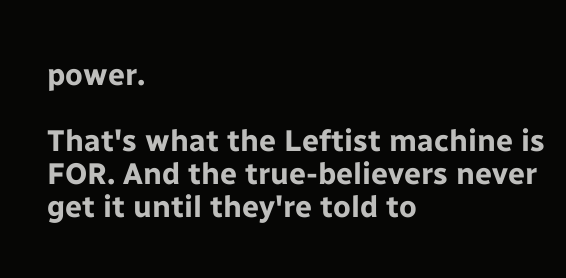power.

That's what the Leftist machine is FOR. And the true-believers never get it until they're told to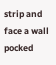strip and face a wall pocked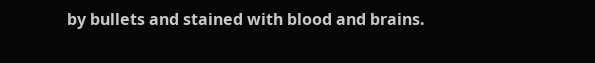by bullets and stained with blood and brains.